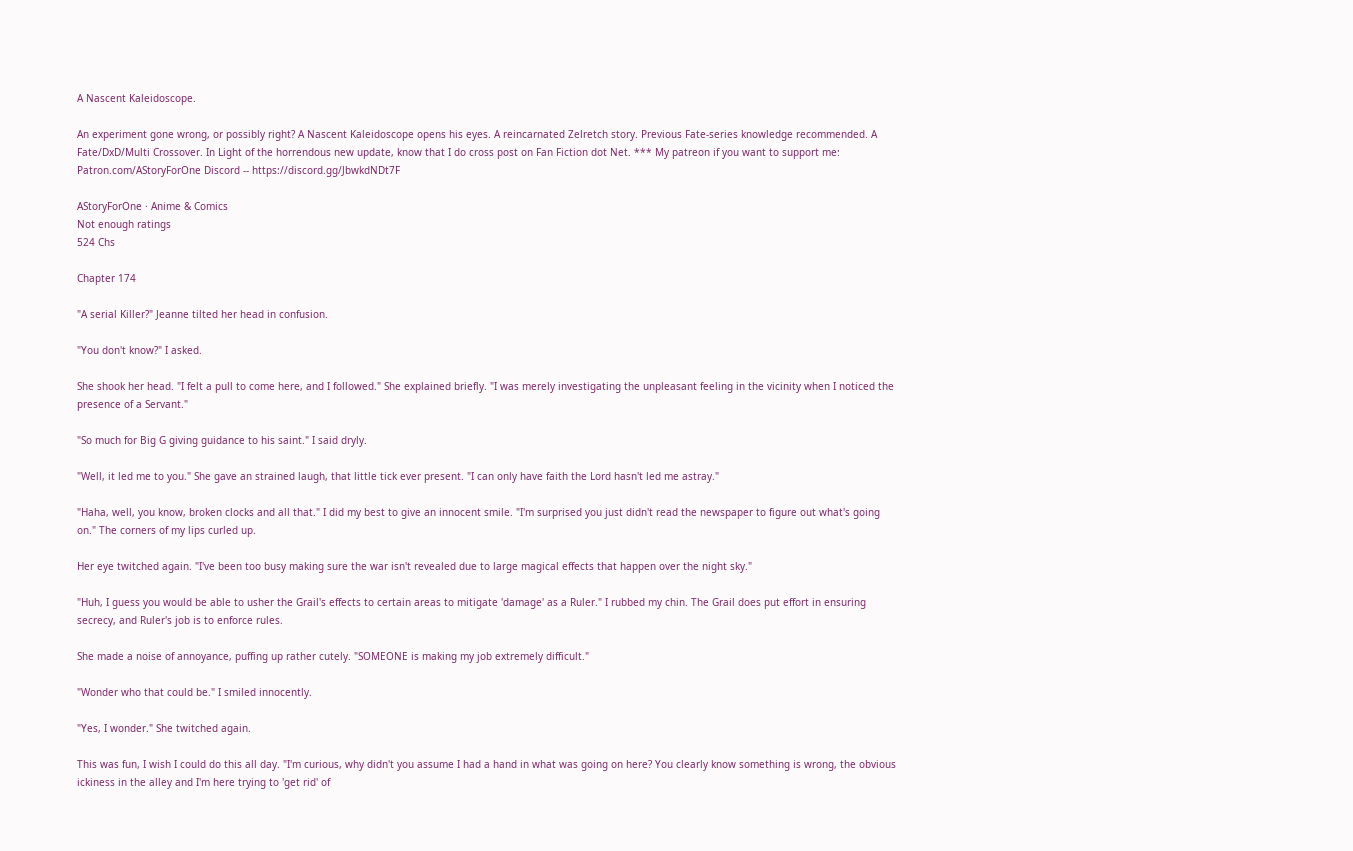A Nascent Kaleidoscope.

An experiment gone wrong, or possibly right? A Nascent Kaleidoscope opens his eyes. A reincarnated Zelretch story. Previous Fate-series knowledge recommended. A Fate/DxD/Multi Crossover. In Light of the horrendous new update, know that I do cross post on Fan Fiction dot Net. *** My patreon if you want to support me: Patron.com/AStoryForOne Discord -- https://discord.gg/JbwkdNDt7F

AStoryForOne · Anime & Comics
Not enough ratings
524 Chs

Chapter 174

"A serial Killer?" Jeanne tilted her head in confusion.

"You don't know?" I asked.

She shook her head. "I felt a pull to come here, and I followed." She explained briefly. "I was merely investigating the unpleasant feeling in the vicinity when I noticed the presence of a Servant."

"So much for Big G giving guidance to his saint." I said dryly.

"Well, it led me to you." She gave an strained laugh, that little tick ever present. "I can only have faith the Lord hasn't led me astray."

"Haha, well, you know, broken clocks and all that." I did my best to give an innocent smile. "I'm surprised you just didn't read the newspaper to figure out what's going on." The corners of my lips curled up.

Her eye twitched again. "I've been too busy making sure the war isn't revealed due to large magical effects that happen over the night sky."

"Huh, I guess you would be able to usher the Grail's effects to certain areas to mitigate 'damage' as a Ruler." I rubbed my chin. The Grail does put effort in ensuring secrecy, and Ruler's job is to enforce rules.

She made a noise of annoyance, puffing up rather cutely. "SOMEONE is making my job extremely difficult."

"Wonder who that could be." I smiled innocently.

"Yes, I wonder." She twitched again.

This was fun, I wish I could do this all day. "I'm curious, why didn't you assume I had a hand in what was going on here? You clearly know something is wrong, the obvious ickiness in the alley and I'm here trying to 'get rid' of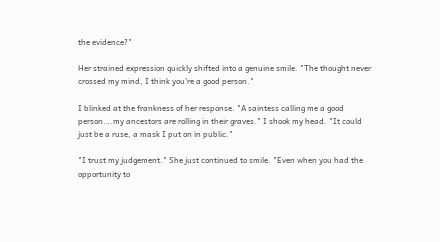the evidence?"

Her strained expression quickly shifted into a genuine smile. "The thought never crossed my mind, I think you're a good person."

I blinked at the frankness of her response. "A saintess calling me a good person….my ancestors are rolling in their graves." I shook my head. "It could just be a ruse, a mask I put on in public."

"I trust my judgement." She just continued to smile. "Even when you had the opportunity to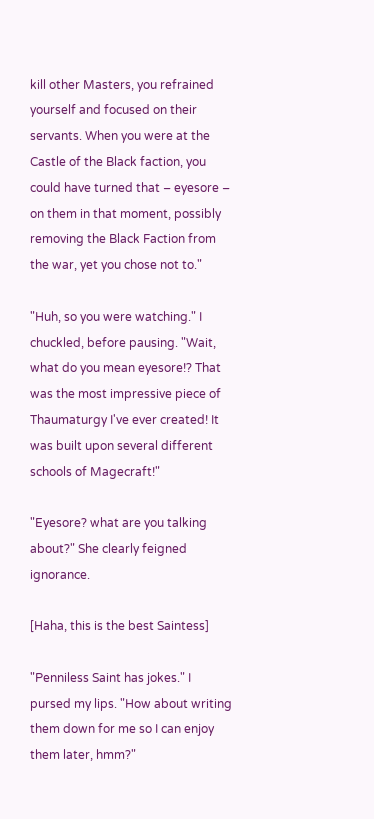kill other Masters, you refrained yourself and focused on their servants. When you were at the Castle of the Black faction, you could have turned that – eyesore – on them in that moment, possibly removing the Black Faction from the war, yet you chose not to."

"Huh, so you were watching." I chuckled, before pausing. "Wait, what do you mean eyesore!? That was the most impressive piece of Thaumaturgy I've ever created! It was built upon several different schools of Magecraft!"

"Eyesore? what are you talking about?" She clearly feigned ignorance.

[Haha, this is the best Saintess]

"Penniless Saint has jokes." I pursed my lips. "How about writing them down for me so I can enjoy them later, hmm?"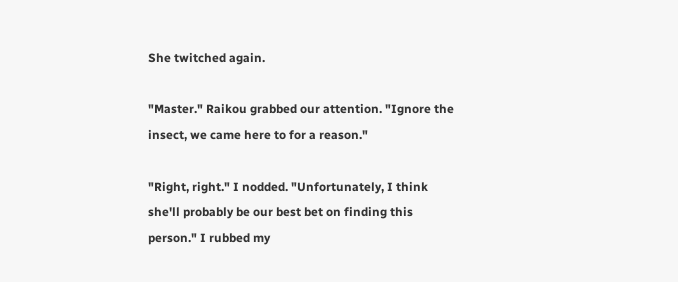She twitched again.

"Master." Raikou grabbed our attention. "Ignore the insect, we came here to for a reason."

"Right, right." I nodded. "Unfortunately, I think she'll probably be our best bet on finding this person." I rubbed my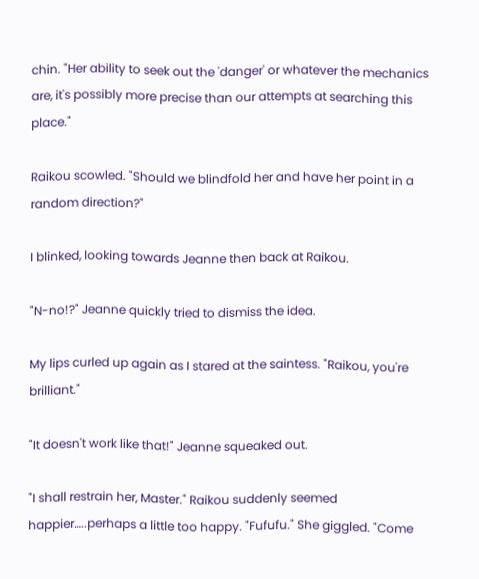chin. "Her ability to seek out the 'danger' or whatever the mechanics are, it's possibly more precise than our attempts at searching this place."

Raikou scowled. "Should we blindfold her and have her point in a random direction?"

I blinked, looking towards Jeanne then back at Raikou.

"N-no!?" Jeanne quickly tried to dismiss the idea.

My lips curled up again as I stared at the saintess. "Raikou, you're brilliant."

"It doesn't work like that!" Jeanne squeaked out.

"I shall restrain her, Master." Raikou suddenly seemed happier…..perhaps a little too happy. "Fufufu." She giggled. "Come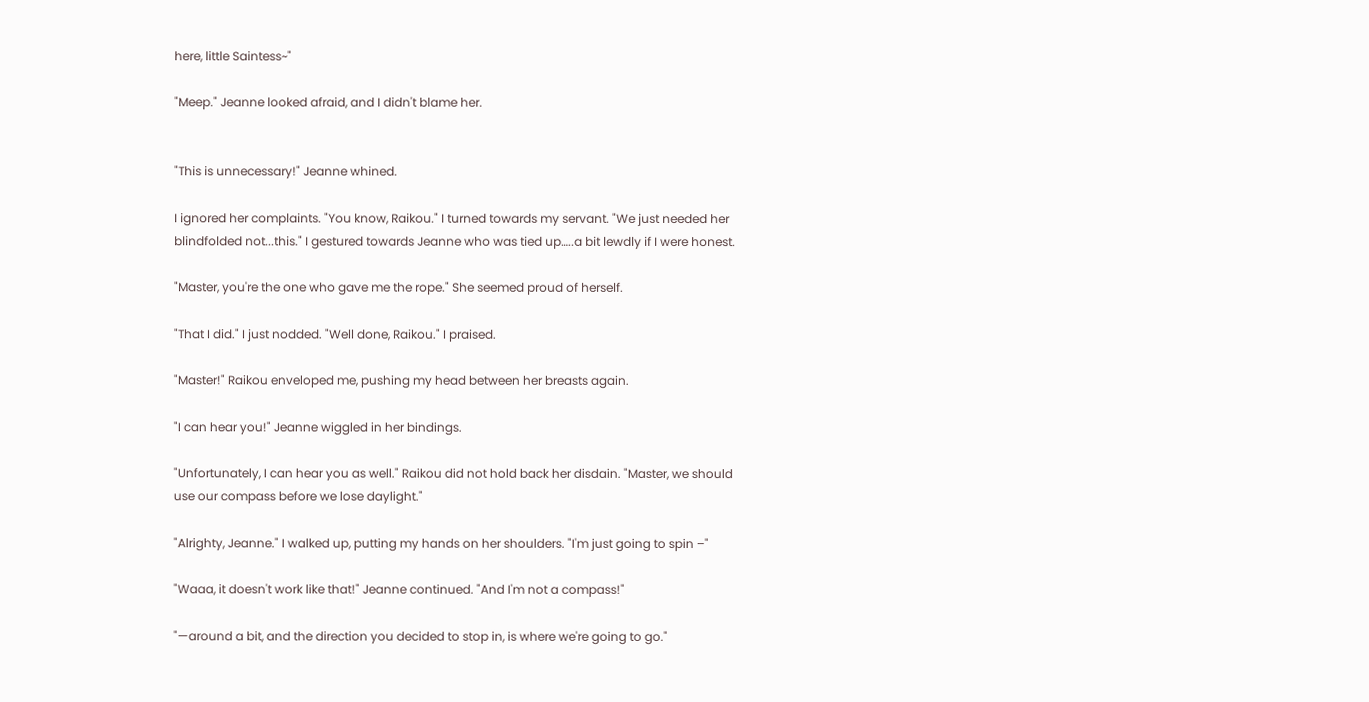here, little Saintess~"

"Meep." Jeanne looked afraid, and I didn't blame her.


"This is unnecessary!" Jeanne whined.

I ignored her complaints. "You know, Raikou." I turned towards my servant. "We just needed her blindfolded not...this." I gestured towards Jeanne who was tied up…..a bit lewdly if I were honest.

"Master, you're the one who gave me the rope." She seemed proud of herself.

"That I did." I just nodded. "Well done, Raikou." I praised.

"Master!" Raikou enveloped me, pushing my head between her breasts again.

"I can hear you!" Jeanne wiggled in her bindings.

"Unfortunately, I can hear you as well." Raikou did not hold back her disdain. "Master, we should use our compass before we lose daylight."

"Alrighty, Jeanne." I walked up, putting my hands on her shoulders. "I'm just going to spin –"

"Waaa, it doesn't work like that!" Jeanne continued. "And I'm not a compass!"

"—around a bit, and the direction you decided to stop in, is where we're going to go."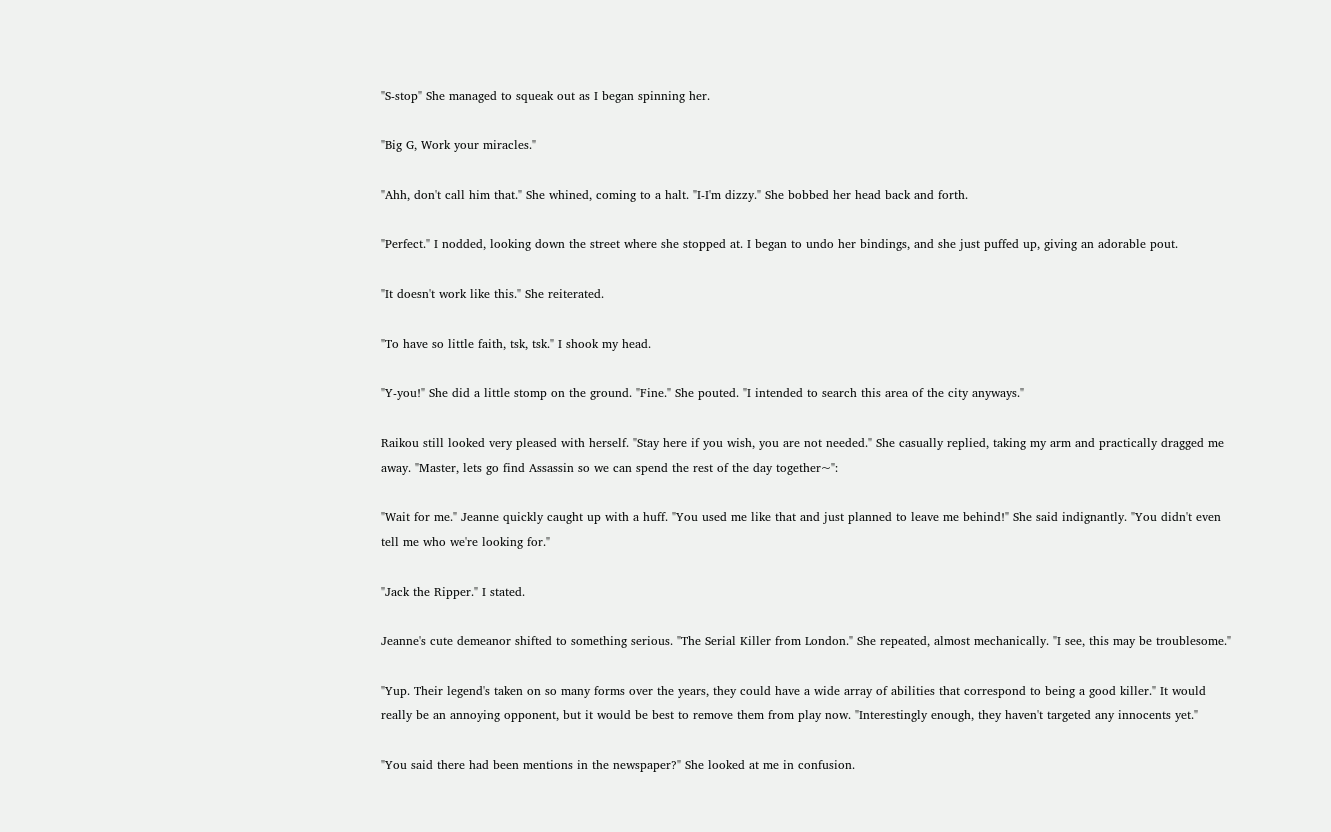"S-stop" She managed to squeak out as I began spinning her.

"Big G, Work your miracles."

"Ahh, don't call him that." She whined, coming to a halt. "I-I'm dizzy." She bobbed her head back and forth.

"Perfect." I nodded, looking down the street where she stopped at. I began to undo her bindings, and she just puffed up, giving an adorable pout.

"It doesn't work like this." She reiterated.

"To have so little faith, tsk, tsk." I shook my head.

"Y-you!" She did a little stomp on the ground. "Fine." She pouted. "I intended to search this area of the city anyways."

Raikou still looked very pleased with herself. "Stay here if you wish, you are not needed." She casually replied, taking my arm and practically dragged me away. "Master, lets go find Assassin so we can spend the rest of the day together~":

"Wait for me." Jeanne quickly caught up with a huff. "You used me like that and just planned to leave me behind!" She said indignantly. "You didn't even tell me who we're looking for."

"Jack the Ripper." I stated.

Jeanne's cute demeanor shifted to something serious. "The Serial Killer from London." She repeated, almost mechanically. "I see, this may be troublesome."

"Yup. Their legend's taken on so many forms over the years, they could have a wide array of abilities that correspond to being a good killer." It would really be an annoying opponent, but it would be best to remove them from play now. "Interestingly enough, they haven't targeted any innocents yet."

"You said there had been mentions in the newspaper?" She looked at me in confusion.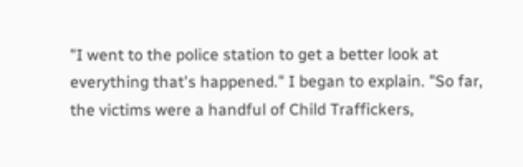"I went to the police station to get a better look at everything that's happened." I began to explain. "So far, the victims were a handful of Child Traffickers,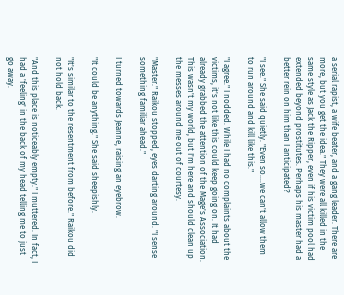a serial rapist, a wife beater, and a gang leader. There are more, but you get the idea." They were all killed in the same style as Jack the Ripper, even if his victim pool had extended beyond prostitutes. Perhaps his master had a better rein on him than I anticipated?

"I see." She said quietly. "Even so….we can't allow them to run around and kill like this."

"I agree." I nodded. While I had no complaints about the victims, it's not like this could keep going on. It had already grabbed the attention of the Mage's Association. This wasn't my world, but I'm here and should clean up the messes around me out of courtesy.

"Master." Raikou stopped, eyes darting around. "I sense something familiar ahead."

I turned towards Jeanne, raising an eyebrow.

"It could be anything." She said sheepishly.

"It's similar to the resentment from before." Raikou did not hold back.

"And this place is noticeably empty." I muttered. In fact, I had a 'feeling' in the back of my head telling me to just go away.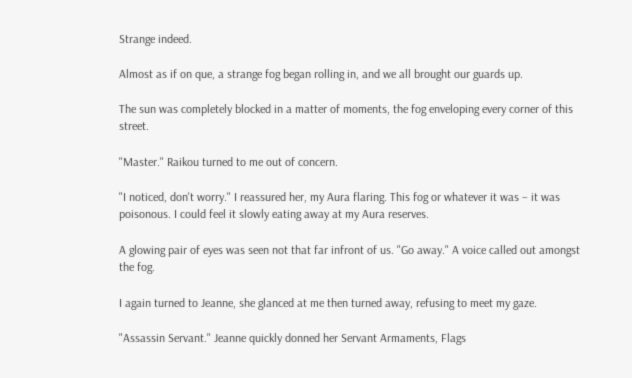Strange indeed.

Almost as if on que, a strange fog began rolling in, and we all brought our guards up.

The sun was completely blocked in a matter of moments, the fog enveloping every corner of this street.

"Master." Raikou turned to me out of concern.

"I noticed, don't worry." I reassured her, my Aura flaring. This fog or whatever it was – it was poisonous. I could feel it slowly eating away at my Aura reserves.

A glowing pair of eyes was seen not that far infront of us. "Go away." A voice called out amongst the fog.

I again turned to Jeanne, she glanced at me then turned away, refusing to meet my gaze.

"Assassin Servant." Jeanne quickly donned her Servant Armaments, Flags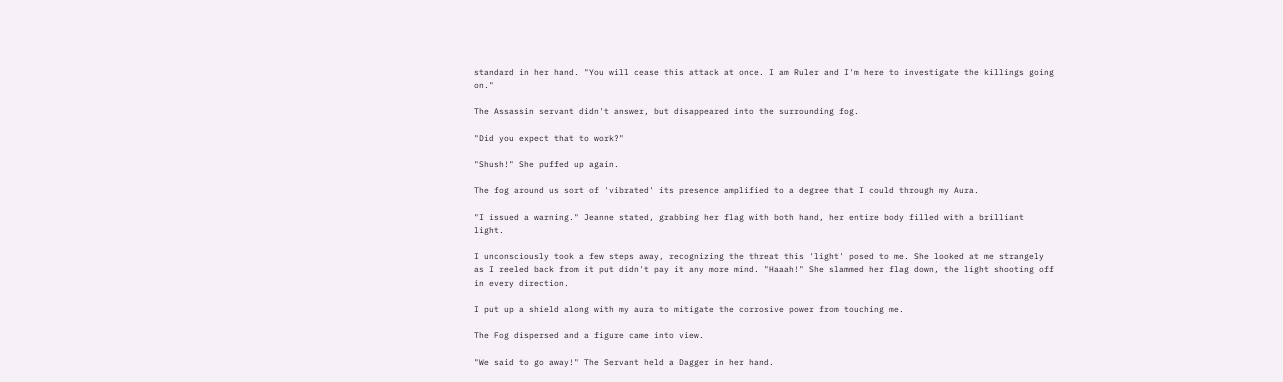standard in her hand. "You will cease this attack at once. I am Ruler and I'm here to investigate the killings going on."

The Assassin servant didn't answer, but disappeared into the surrounding fog.

"Did you expect that to work?"

"Shush!" She puffed up again.

The fog around us sort of 'vibrated' its presence amplified to a degree that I could through my Aura.

"I issued a warning." Jeanne stated, grabbing her flag with both hand, her entire body filled with a brilliant light.

I unconsciously took a few steps away, recognizing the threat this 'light' posed to me. She looked at me strangely as I reeled back from it put didn't pay it any more mind. "Haaah!" She slammed her flag down, the light shooting off in every direction.

I put up a shield along with my aura to mitigate the corrosive power from touching me.

The Fog dispersed and a figure came into view.

"We said to go away!" The Servant held a Dagger in her hand.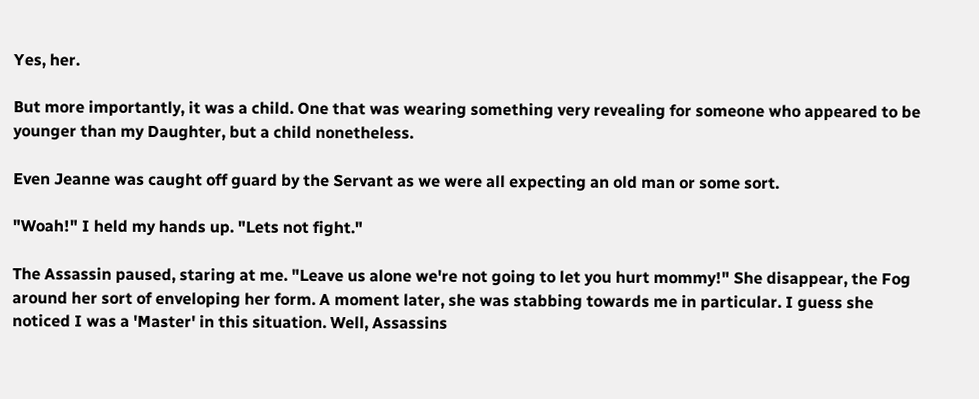Yes, her.

But more importantly, it was a child. One that was wearing something very revealing for someone who appeared to be younger than my Daughter, but a child nonetheless.

Even Jeanne was caught off guard by the Servant as we were all expecting an old man or some sort.

"Woah!" I held my hands up. "Lets not fight."

The Assassin paused, staring at me. "Leave us alone we're not going to let you hurt mommy!" She disappear, the Fog around her sort of enveloping her form. A moment later, she was stabbing towards me in particular. I guess she noticed I was a 'Master' in this situation. Well, Assassins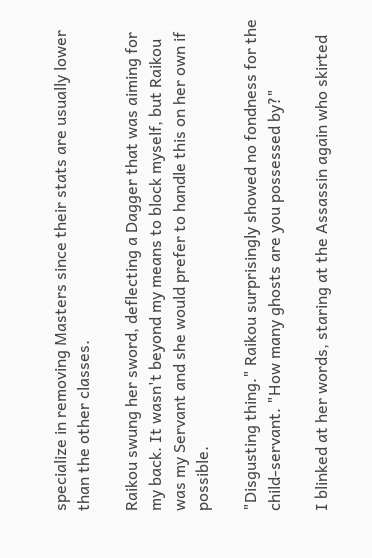specialize in removing Masters since their stats are usually lower than the other classes.

Raikou swung her sword, deflecting a Dagger that was aiming for my back. It wasn't beyond my means to block myself, but Raikou was my Servant and she would prefer to handle this on her own if possible.

"Disgusting thing." Raikou surprisingly showed no fondness for the child-servant. "How many ghosts are you possessed by?"

I blinked at her words, staring at the Assassin again who skirted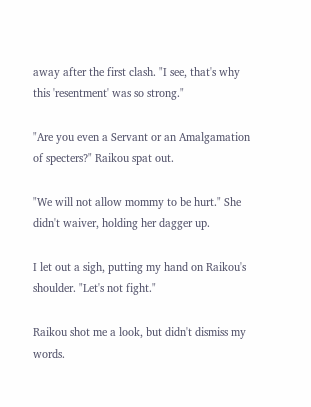away after the first clash. "I see, that's why this 'resentment' was so strong."

"Are you even a Servant or an Amalgamation of specters?" Raikou spat out.

"We will not allow mommy to be hurt." She didn't waiver, holding her dagger up.

I let out a sigh, putting my hand on Raikou's shoulder. "Let's not fight."

Raikou shot me a look, but didn't dismiss my words.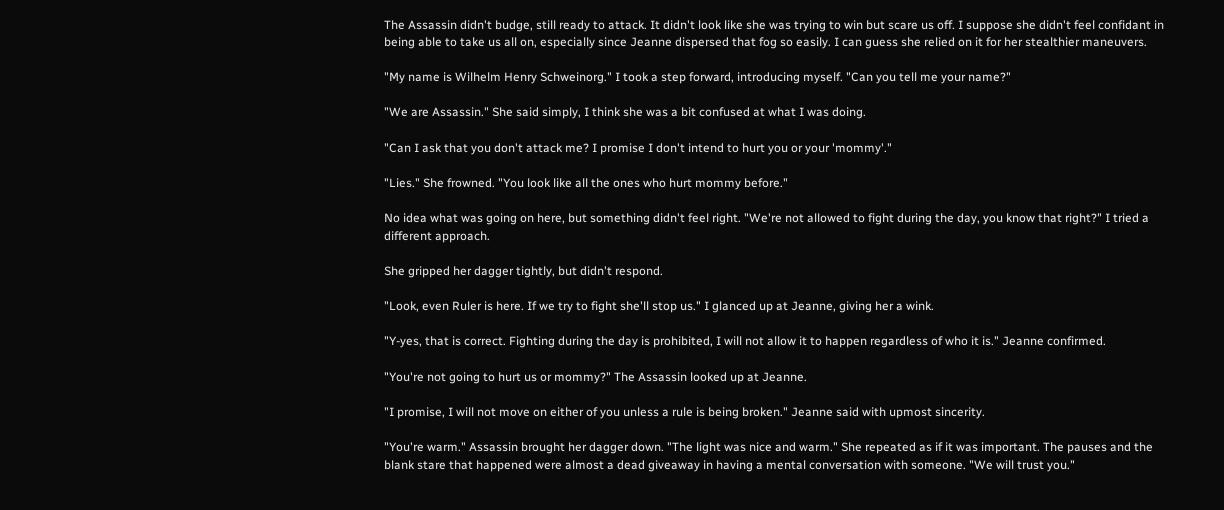The Assassin didn't budge, still ready to attack. It didn't look like she was trying to win but scare us off. I suppose she didn't feel confidant in being able to take us all on, especially since Jeanne dispersed that fog so easily. I can guess she relied on it for her stealthier maneuvers.

"My name is Wilhelm Henry Schweinorg." I took a step forward, introducing myself. "Can you tell me your name?"

"We are Assassin." She said simply, I think she was a bit confused at what I was doing.

"Can I ask that you don't attack me? I promise I don't intend to hurt you or your 'mommy'."

"Lies." She frowned. "You look like all the ones who hurt mommy before."

No idea what was going on here, but something didn't feel right. "We're not allowed to fight during the day, you know that right?" I tried a different approach.

She gripped her dagger tightly, but didn't respond.

"Look, even Ruler is here. If we try to fight she'll stop us." I glanced up at Jeanne, giving her a wink.

"Y-yes, that is correct. Fighting during the day is prohibited, I will not allow it to happen regardless of who it is." Jeanne confirmed.

"You're not going to hurt us or mommy?" The Assassin looked up at Jeanne.

"I promise, I will not move on either of you unless a rule is being broken." Jeanne said with upmost sincerity.

"You're warm." Assassin brought her dagger down. "The light was nice and warm." She repeated as if it was important. The pauses and the blank stare that happened were almost a dead giveaway in having a mental conversation with someone. "We will trust you."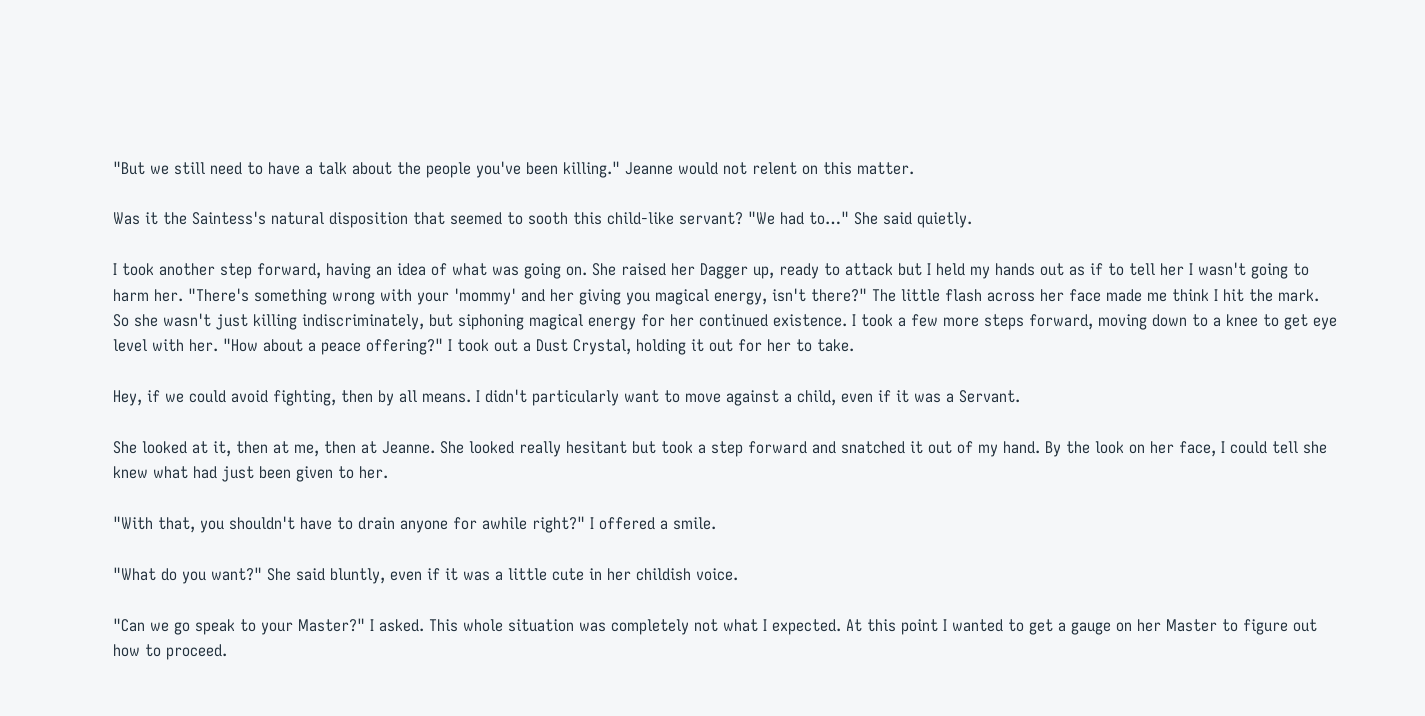"But we still need to have a talk about the people you've been killing." Jeanne would not relent on this matter.

Was it the Saintess's natural disposition that seemed to sooth this child-like servant? "We had to…" She said quietly.

I took another step forward, having an idea of what was going on. She raised her Dagger up, ready to attack but I held my hands out as if to tell her I wasn't going to harm her. "There's something wrong with your 'mommy' and her giving you magical energy, isn't there?" The little flash across her face made me think I hit the mark. So she wasn't just killing indiscriminately, but siphoning magical energy for her continued existence. I took a few more steps forward, moving down to a knee to get eye level with her. "How about a peace offering?" I took out a Dust Crystal, holding it out for her to take.

Hey, if we could avoid fighting, then by all means. I didn't particularly want to move against a child, even if it was a Servant.

She looked at it, then at me, then at Jeanne. She looked really hesitant but took a step forward and snatched it out of my hand. By the look on her face, I could tell she knew what had just been given to her.

"With that, you shouldn't have to drain anyone for awhile right?" I offered a smile.

"What do you want?" She said bluntly, even if it was a little cute in her childish voice.

"Can we go speak to your Master?" I asked. This whole situation was completely not what I expected. At this point I wanted to get a gauge on her Master to figure out how to proceed.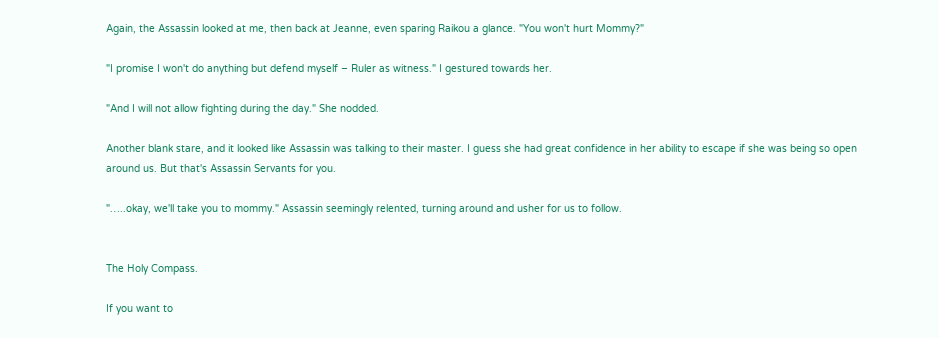Again, the Assassin looked at me, then back at Jeanne, even sparing Raikou a glance. "You won't hurt Mommy?"

"I promise I won't do anything but defend myself – Ruler as witness." I gestured towards her.

"And I will not allow fighting during the day." She nodded.

Another blank stare, and it looked like Assassin was talking to their master. I guess she had great confidence in her ability to escape if she was being so open around us. But that's Assassin Servants for you.

"…..okay, we'll take you to mommy." Assassin seemingly relented, turning around and usher for us to follow.


The Holy Compass.

If you want to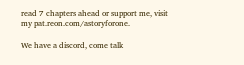read 7 chapters ahead or support me, visit my pat.reon.com/astoryforone.

We have a discord, come talk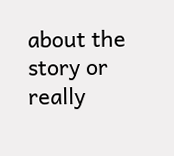about the story or really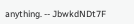anything. -- JbwkdNDt7F